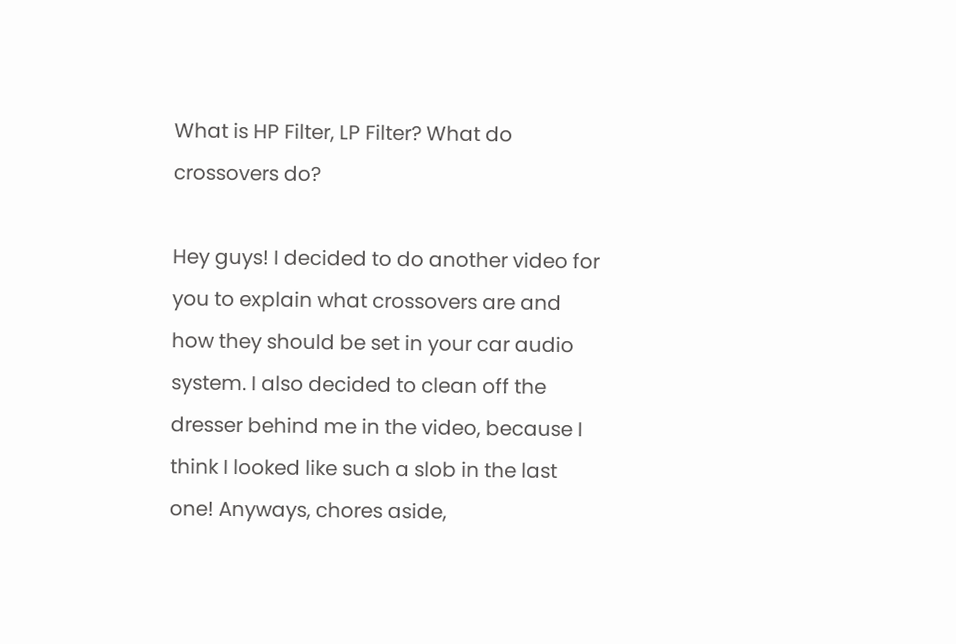What is HP Filter, LP Filter? What do crossovers do?

Hey guys! I decided to do another video for you to explain what crossovers are and how they should be set in your car audio system. I also decided to clean off the dresser behind me in the video, because I think I looked like such a slob in the last one! Anyways, chores aside,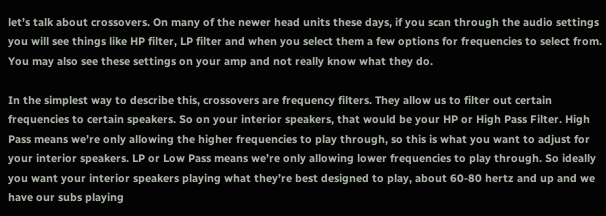let’s talk about crossovers. On many of the newer head units these days, if you scan through the audio settings you will see things like HP filter, LP filter and when you select them a few options for frequencies to select from. You may also see these settings on your amp and not really know what they do.

In the simplest way to describe this, crossovers are frequency filters. They allow us to filter out certain frequencies to certain speakers. So on your interior speakers, that would be your HP or High Pass Filter. High Pass means we’re only allowing the higher frequencies to play through, so this is what you want to adjust for your interior speakers. LP or Low Pass means we’re only allowing lower frequencies to play through. So ideally you want your interior speakers playing what they’re best designed to play, about 60-80 hertz and up and we have our subs playing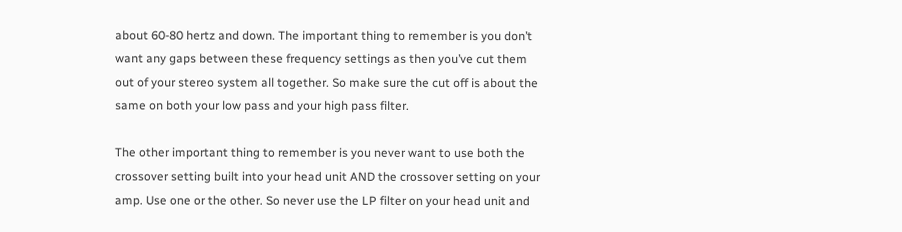about 60-80 hertz and down. The important thing to remember is you don’t want any gaps between these frequency settings as then you’ve cut them out of your stereo system all together. So make sure the cut off is about the same on both your low pass and your high pass filter.

The other important thing to remember is you never want to use both the crossover setting built into your head unit AND the crossover setting on your amp. Use one or the other. So never use the LP filter on your head unit and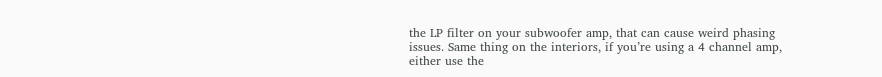the LP filter on your subwoofer amp, that can cause weird phasing issues. Same thing on the interiors, if you’re using a 4 channel amp, either use the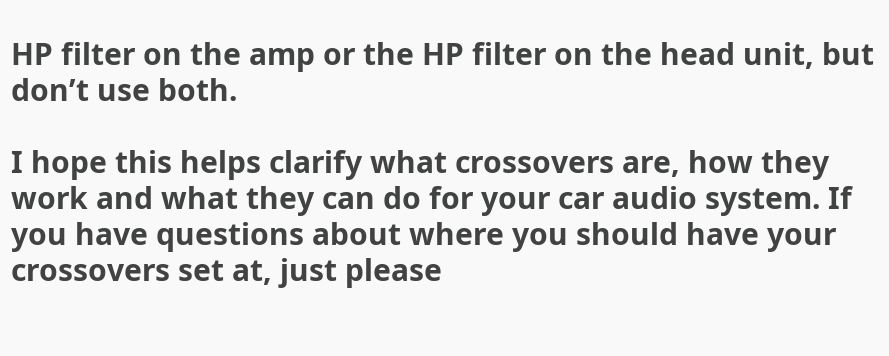HP filter on the amp or the HP filter on the head unit, but don’t use both.

I hope this helps clarify what crossovers are, how they work and what they can do for your car audio system. If you have questions about where you should have your crossovers set at, just please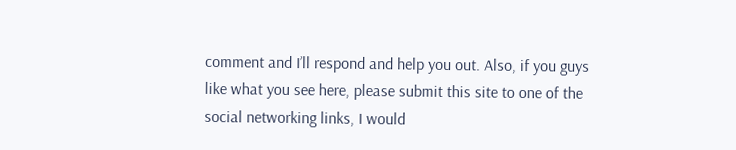comment and I’ll respond and help you out. Also, if you guys like what you see here, please submit this site to one of the social networking links, I would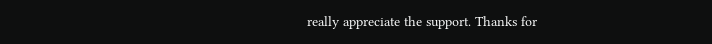really appreciate the support. Thanks for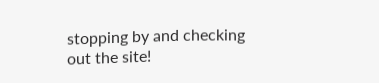stopping by and checking out the site!